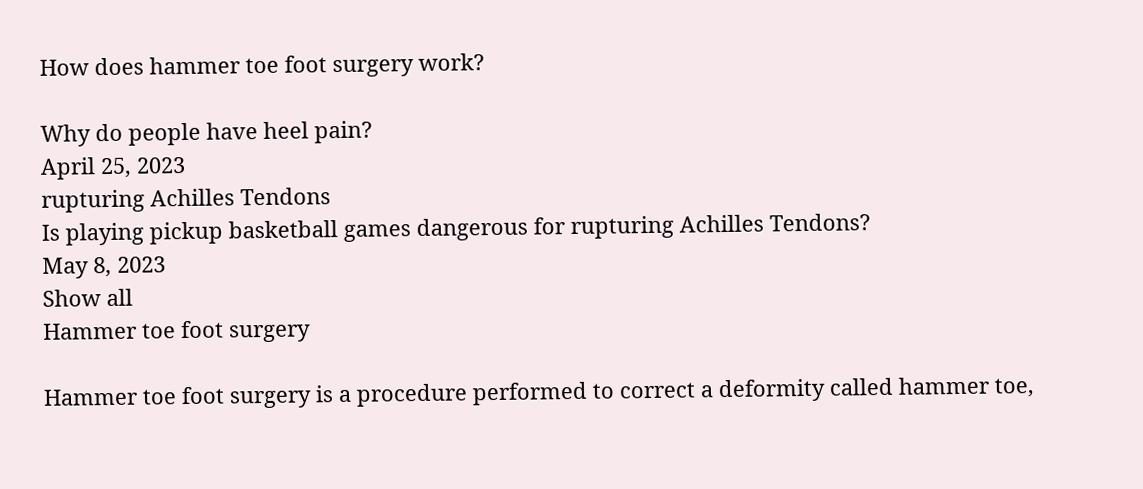How does hammer toe foot surgery work?

Why do people have heel pain?
April 25, 2023
rupturing Achilles Tendons
Is playing pickup basketball games dangerous for rupturing Achilles Tendons?
May 8, 2023
Show all
Hammer toe foot surgery

Hammer toe foot surgery is a procedure performed to correct a deformity called hammer toe,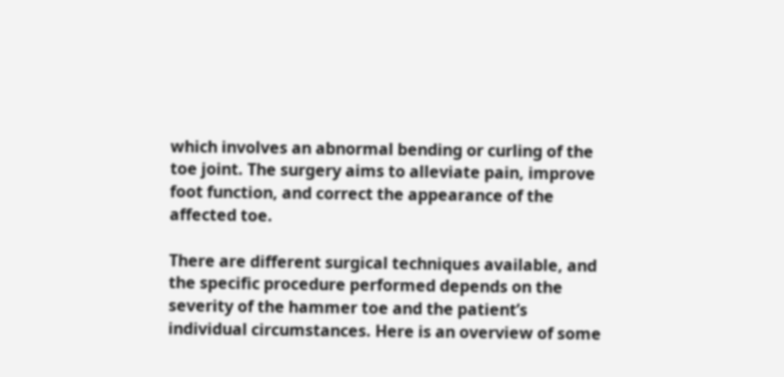which involves an abnormal bending or curling of the toe joint. The surgery aims to alleviate pain, improve foot function, and correct the appearance of the affected toe.

There are different surgical techniques available, and the specific procedure performed depends on the severity of the hammer toe and the patient’s individual circumstances. Here is an overview of some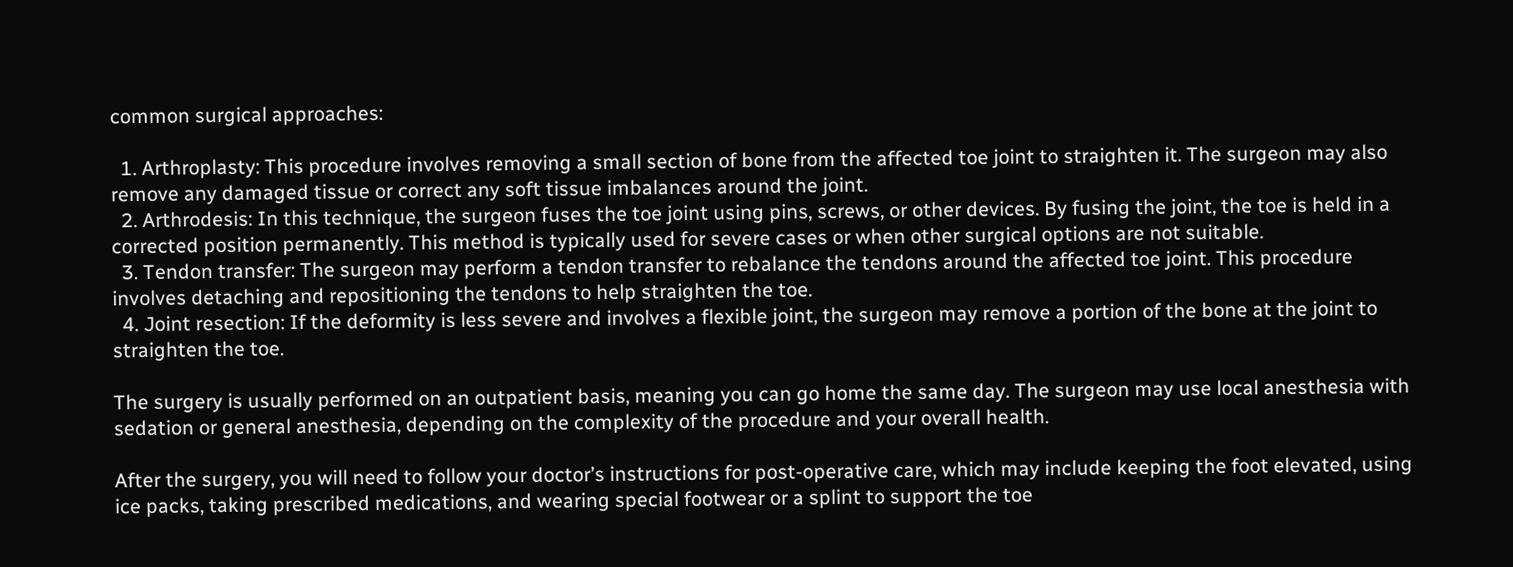common surgical approaches:

  1. Arthroplasty: This procedure involves removing a small section of bone from the affected toe joint to straighten it. The surgeon may also remove any damaged tissue or correct any soft tissue imbalances around the joint.
  2. Arthrodesis: In this technique, the surgeon fuses the toe joint using pins, screws, or other devices. By fusing the joint, the toe is held in a corrected position permanently. This method is typically used for severe cases or when other surgical options are not suitable.
  3. Tendon transfer: The surgeon may perform a tendon transfer to rebalance the tendons around the affected toe joint. This procedure involves detaching and repositioning the tendons to help straighten the toe.
  4. Joint resection: If the deformity is less severe and involves a flexible joint, the surgeon may remove a portion of the bone at the joint to straighten the toe.

The surgery is usually performed on an outpatient basis, meaning you can go home the same day. The surgeon may use local anesthesia with sedation or general anesthesia, depending on the complexity of the procedure and your overall health.

After the surgery, you will need to follow your doctor’s instructions for post-operative care, which may include keeping the foot elevated, using ice packs, taking prescribed medications, and wearing special footwear or a splint to support the toe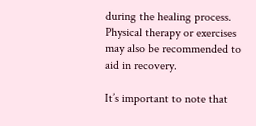during the healing process. Physical therapy or exercises may also be recommended to aid in recovery.

It’s important to note that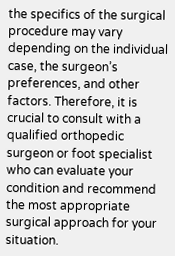the specifics of the surgical procedure may vary depending on the individual case, the surgeon’s preferences, and other factors. Therefore, it is crucial to consult with a qualified orthopedic surgeon or foot specialist who can evaluate your condition and recommend the most appropriate surgical approach for your situation.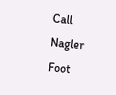Call Nagler Foot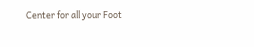Center for all your Foot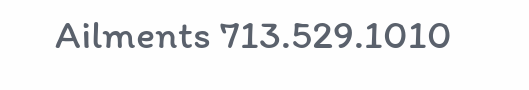Ailments 713.529.1010